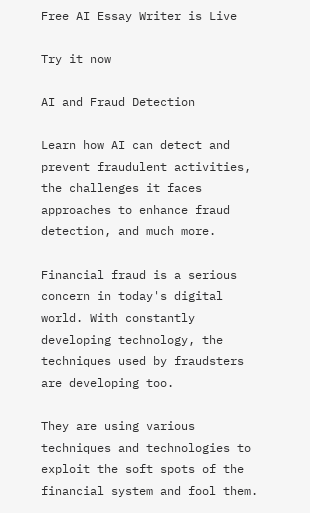Free AI Essay Writer is Live

Try it now

AI and Fraud Detection

Learn how AI can detect and prevent fraudulent activities, the challenges it faces approaches to enhance fraud detection, and much more.

Financial fraud is a serious concern in today's digital world. With constantly developing technology, the techniques used by fraudsters are developing too.

They are using various techniques and technologies to exploit the soft spots of the financial system and fool them.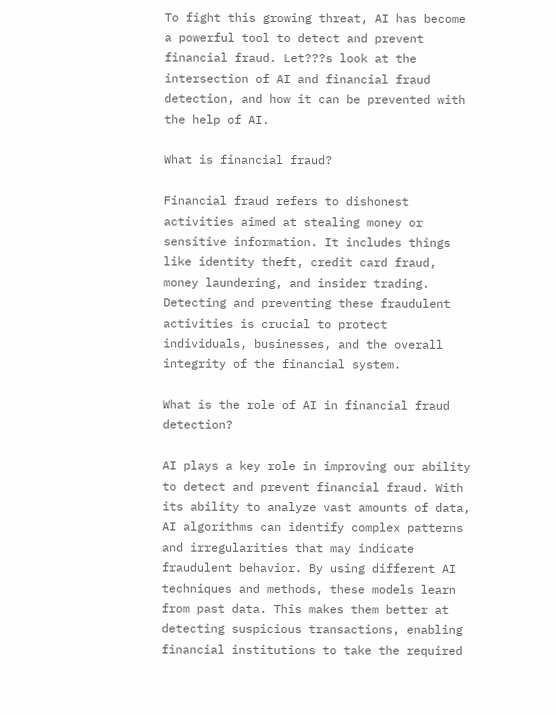To fight this growing threat, AI has become a powerful tool to detect and prevent financial fraud. Let???s look at the intersection of AI and financial fraud detection, and how it can be prevented with the help of AI.

What is financial fraud?

Financial fraud refers to dishonest activities aimed at stealing money or sensitive information. It includes things like identity theft, credit card fraud, money laundering, and insider trading. Detecting and preventing these fraudulent activities is crucial to protect individuals, businesses, and the overall integrity of the financial system.

What is the role of AI in financial fraud detection?

AI plays a key role in improving our ability to detect and prevent financial fraud. With its ability to analyze vast amounts of data, AI algorithms can identify complex patterns and irregularities that may indicate fraudulent behavior. By using different AI techniques and methods, these models learn from past data. This makes them better at detecting suspicious transactions, enabling financial institutions to take the required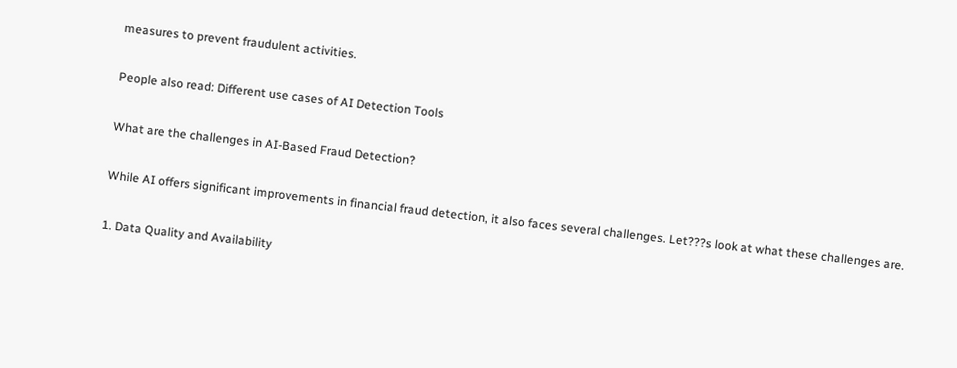measures to prevent fraudulent activities.

People also read: Different use cases of AI Detection Tools

What are the challenges in AI-Based Fraud Detection?

While AI offers significant improvements in financial fraud detection, it also faces several challenges. Let???s look at what these challenges are.

1. Data Quality and Availability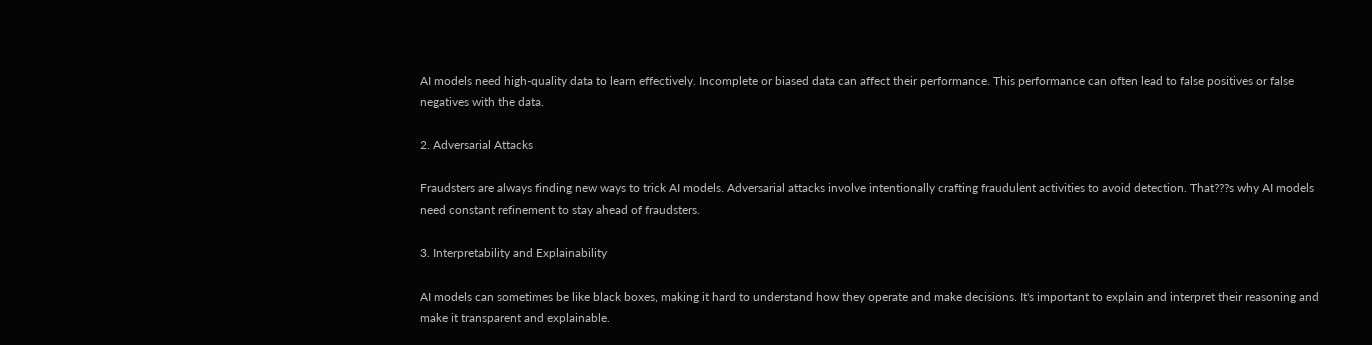AI models need high-quality data to learn effectively. Incomplete or biased data can affect their performance. This performance can often lead to false positives or false negatives with the data.

2. Adversarial Attacks

Fraudsters are always finding new ways to trick AI models. Adversarial attacks involve intentionally crafting fraudulent activities to avoid detection. That???s why AI models need constant refinement to stay ahead of fraudsters.

3. Interpretability and Explainability

AI models can sometimes be like black boxes, making it hard to understand how they operate and make decisions. It's important to explain and interpret their reasoning and make it transparent and explainable.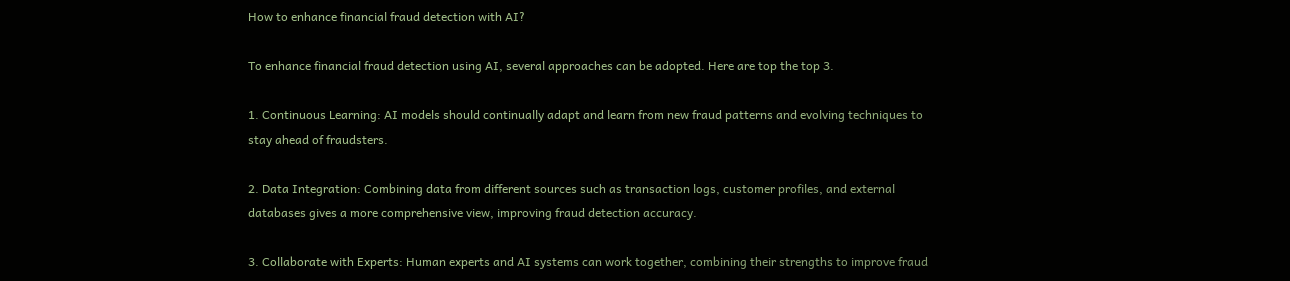How to enhance financial fraud detection with AI?

To enhance financial fraud detection using AI, several approaches can be adopted. Here are top the top 3.

1. Continuous Learning: AI models should continually adapt and learn from new fraud patterns and evolving techniques to stay ahead of fraudsters.

2. Data Integration: Combining data from different sources such as transaction logs, customer profiles, and external databases gives a more comprehensive view, improving fraud detection accuracy.

3. Collaborate with Experts: Human experts and AI systems can work together, combining their strengths to improve fraud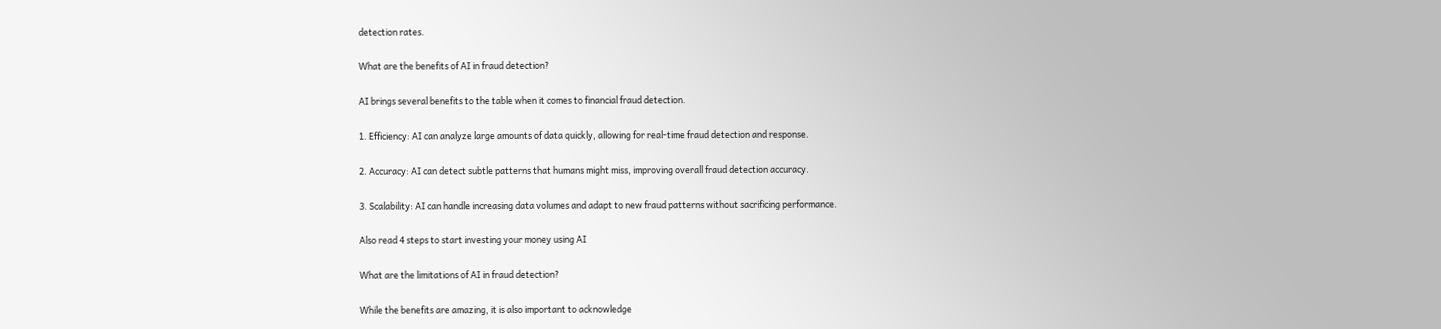detection rates.

What are the benefits of AI in fraud detection?

AI brings several benefits to the table when it comes to financial fraud detection.

1. Efficiency: AI can analyze large amounts of data quickly, allowing for real-time fraud detection and response.

2. Accuracy: AI can detect subtle patterns that humans might miss, improving overall fraud detection accuracy.

3. Scalability: AI can handle increasing data volumes and adapt to new fraud patterns without sacrificing performance.

Also read 4 steps to start investing your money using AI

What are the limitations of AI in fraud detection?

While the benefits are amazing, it is also important to acknowledge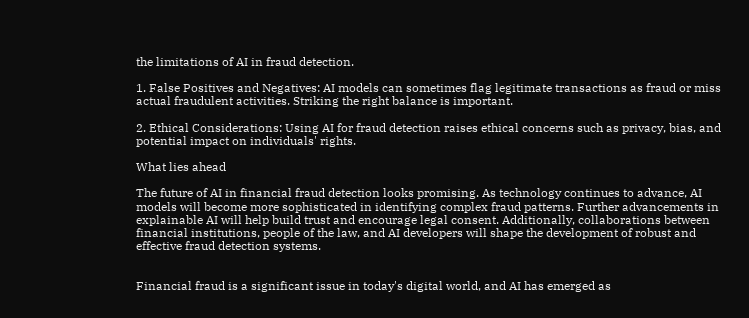the limitations of AI in fraud detection.

1. False Positives and Negatives: AI models can sometimes flag legitimate transactions as fraud or miss actual fraudulent activities. Striking the right balance is important.

2. Ethical Considerations: Using AI for fraud detection raises ethical concerns such as privacy, bias, and potential impact on individuals' rights.

What lies ahead

The future of AI in financial fraud detection looks promising. As technology continues to advance, AI models will become more sophisticated in identifying complex fraud patterns. Further advancements in explainable AI will help build trust and encourage legal consent. Additionally, collaborations between financial institutions, people of the law, and AI developers will shape the development of robust and effective fraud detection systems.


Financial fraud is a significant issue in today's digital world, and AI has emerged as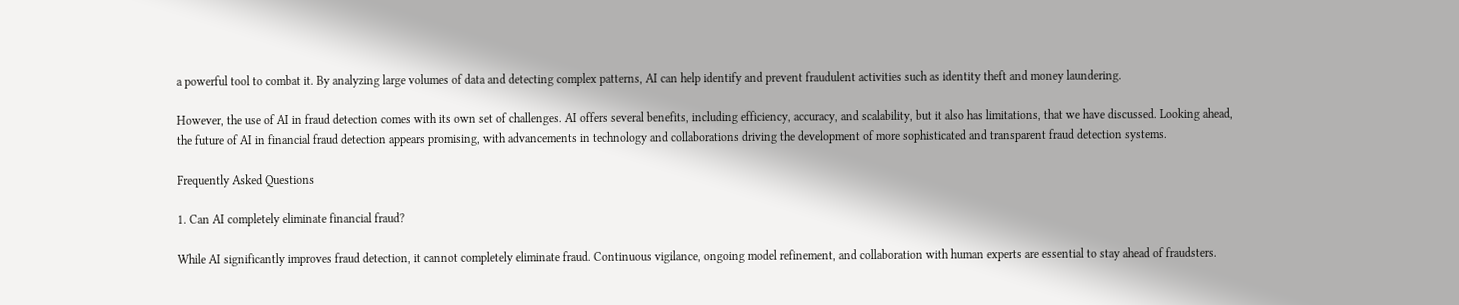a powerful tool to combat it. By analyzing large volumes of data and detecting complex patterns, AI can help identify and prevent fraudulent activities such as identity theft and money laundering.

However, the use of AI in fraud detection comes with its own set of challenges. AI offers several benefits, including efficiency, accuracy, and scalability, but it also has limitations, that we have discussed. Looking ahead, the future of AI in financial fraud detection appears promising, with advancements in technology and collaborations driving the development of more sophisticated and transparent fraud detection systems.

Frequently Asked Questions

1. Can AI completely eliminate financial fraud?

While AI significantly improves fraud detection, it cannot completely eliminate fraud. Continuous vigilance, ongoing model refinement, and collaboration with human experts are essential to stay ahead of fraudsters.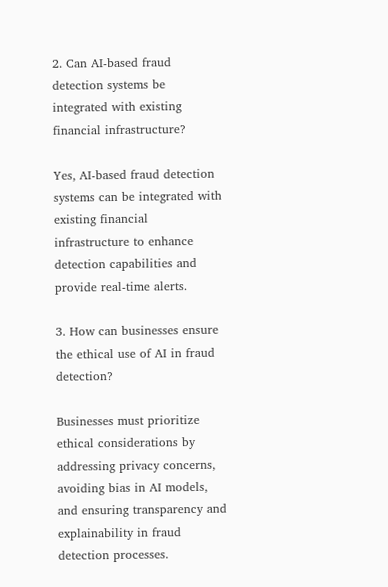2. Can AI-based fraud detection systems be integrated with existing financial infrastructure?

Yes, AI-based fraud detection systems can be integrated with existing financial infrastructure to enhance detection capabilities and provide real-time alerts.

3. How can businesses ensure the ethical use of AI in fraud detection?

Businesses must prioritize ethical considerations by addressing privacy concerns, avoiding bias in AI models, and ensuring transparency and explainability in fraud detection processes.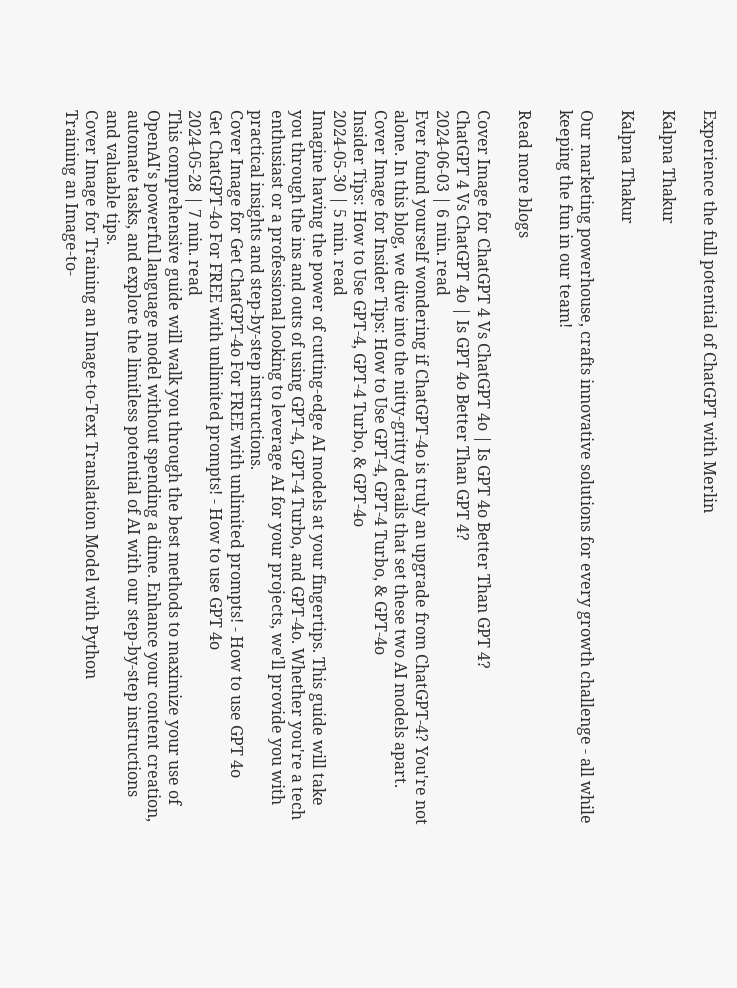Experience the full potential of ChatGPT with Merlin

Kalpna Thakur

Kalpna Thakur

Our marketing powerhouse, crafts innovative solutions for every growth challenge - all while keeping the fun in our team!

Read more blogs

Cover Image for ChatGPT 4 Vs ChatGPT 4o | Is GPT 4o Better Than GPT 4?
ChatGPT 4 Vs ChatGPT 4o | Is GPT 4o Better Than GPT 4?
2024-06-03 | 6 min. read
Ever found yourself wondering if ChatGPT-4o is truly an upgrade from ChatGPT-4? You're not alone. In this blog, we dive into the nitty-gritty details that set these two AI models apart.
Cover Image for Insider Tips: How to Use GPT-4, GPT-4 Turbo, & GPT-4o
Insider Tips: How to Use GPT-4, GPT-4 Turbo, & GPT-4o
2024-05-30 | 5 min. read
Imagine having the power of cutting-edge AI models at your fingertips. This guide will take you through the ins and outs of using GPT-4, GPT-4 Turbo, and GPT-4o. Whether you're a tech enthusiast or a professional looking to leverage AI for your projects, we'll provide you with practical insights and step-by-step instructions.
Cover Image for Get ChatGPT-4o For FREE with unlimited prompts! - How to use GPT 4o
Get ChatGPT-4o For FREE with unlimited prompts! - How to use GPT 4o
2024-05-28 | 7 min. read
This comprehensive guide will walk you through the best methods to maximize your use of OpenAI's powerful language model without spending a dime. Enhance your content creation, automate tasks, and explore the limitless potential of AI with our step-by-step instructions and valuable tips.
Cover Image for Training an Image-to-Text Translation Model with Python
Training an Image-to-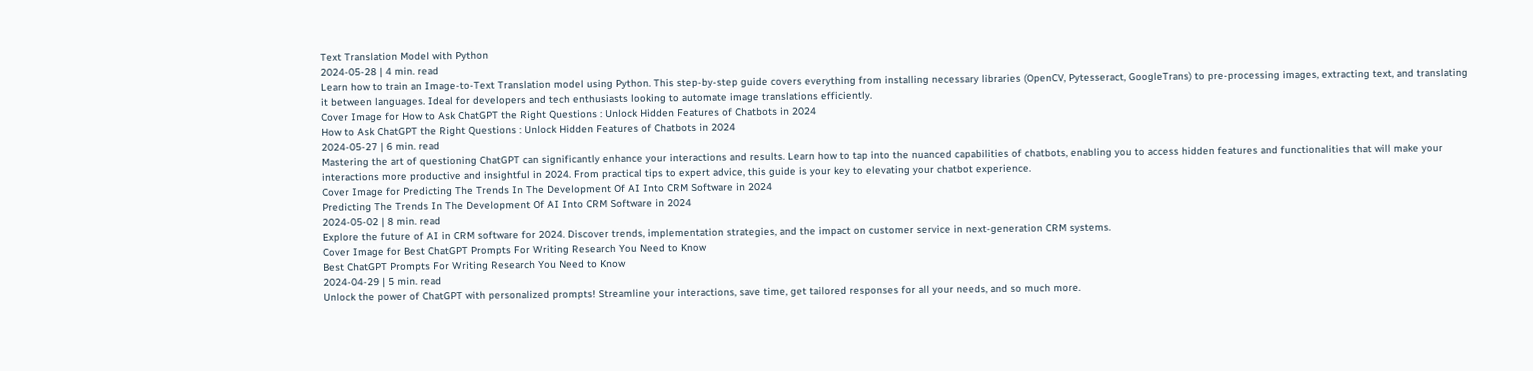Text Translation Model with Python
2024-05-28 | 4 min. read
Learn how to train an Image-to-Text Translation model using Python. This step-by-step guide covers everything from installing necessary libraries (OpenCV, Pytesseract, GoogleTrans) to pre-processing images, extracting text, and translating it between languages. Ideal for developers and tech enthusiasts looking to automate image translations efficiently.
Cover Image for How to Ask ChatGPT the Right Questions : Unlock Hidden Features of Chatbots in 2024
How to Ask ChatGPT the Right Questions : Unlock Hidden Features of Chatbots in 2024
2024-05-27 | 6 min. read
Mastering the art of questioning ChatGPT can significantly enhance your interactions and results. Learn how to tap into the nuanced capabilities of chatbots, enabling you to access hidden features and functionalities that will make your interactions more productive and insightful in 2024. From practical tips to expert advice, this guide is your key to elevating your chatbot experience.
Cover Image for Predicting The Trends In The Development Of AI Into CRM Software in 2024
Predicting The Trends In The Development Of AI Into CRM Software in 2024
2024-05-02 | 8 min. read
Explore the future of AI in CRM software for 2024. Discover trends, implementation strategies, and the impact on customer service in next-generation CRM systems.
Cover Image for Best ChatGPT Prompts For Writing Research You Need to Know
Best ChatGPT Prompts For Writing Research You Need to Know
2024-04-29 | 5 min. read
Unlock the power of ChatGPT with personalized prompts! Streamline your interactions, save time, get tailored responses for all your needs, and so much more.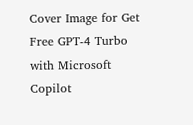Cover Image for Get Free GPT-4 Turbo with Microsoft Copilot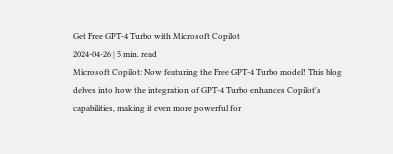Get Free GPT-4 Turbo with Microsoft Copilot
2024-04-26 | 5 min. read
Microsoft Copilot: Now featuring the Free GPT-4 Turbo model! This blog delves into how the integration of GPT-4 Turbo enhances Copilot's capabilities, making it even more powerful for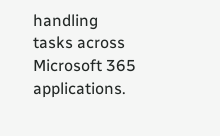handling tasks across Microsoft 365 applications.